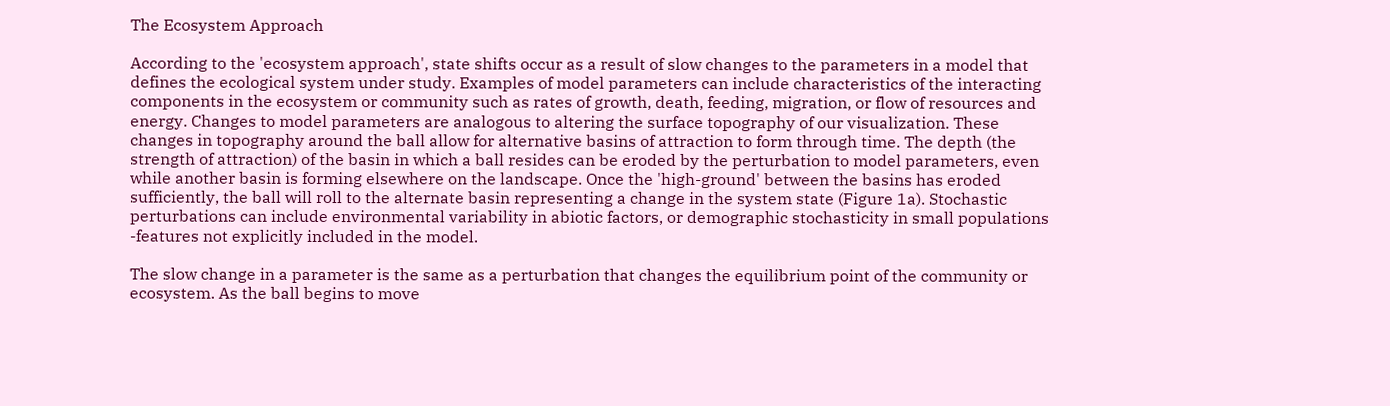The Ecosystem Approach

According to the 'ecosystem approach', state shifts occur as a result of slow changes to the parameters in a model that defines the ecological system under study. Examples of model parameters can include characteristics of the interacting components in the ecosystem or community such as rates of growth, death, feeding, migration, or flow of resources and energy. Changes to model parameters are analogous to altering the surface topography of our visualization. These changes in topography around the ball allow for alternative basins of attraction to form through time. The depth (the strength of attraction) of the basin in which a ball resides can be eroded by the perturbation to model parameters, even while another basin is forming elsewhere on the landscape. Once the 'high-ground' between the basins has eroded sufficiently, the ball will roll to the alternate basin representing a change in the system state (Figure 1a). Stochastic perturbations can include environmental variability in abiotic factors, or demographic stochasticity in small populations -features not explicitly included in the model.

The slow change in a parameter is the same as a perturbation that changes the equilibrium point of the community or ecosystem. As the ball begins to move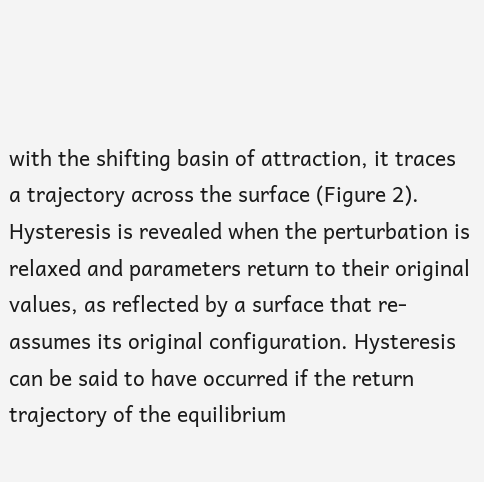with the shifting basin of attraction, it traces a trajectory across the surface (Figure 2). Hysteresis is revealed when the perturbation is relaxed and parameters return to their original values, as reflected by a surface that re-assumes its original configuration. Hysteresis can be said to have occurred if the return trajectory of the equilibrium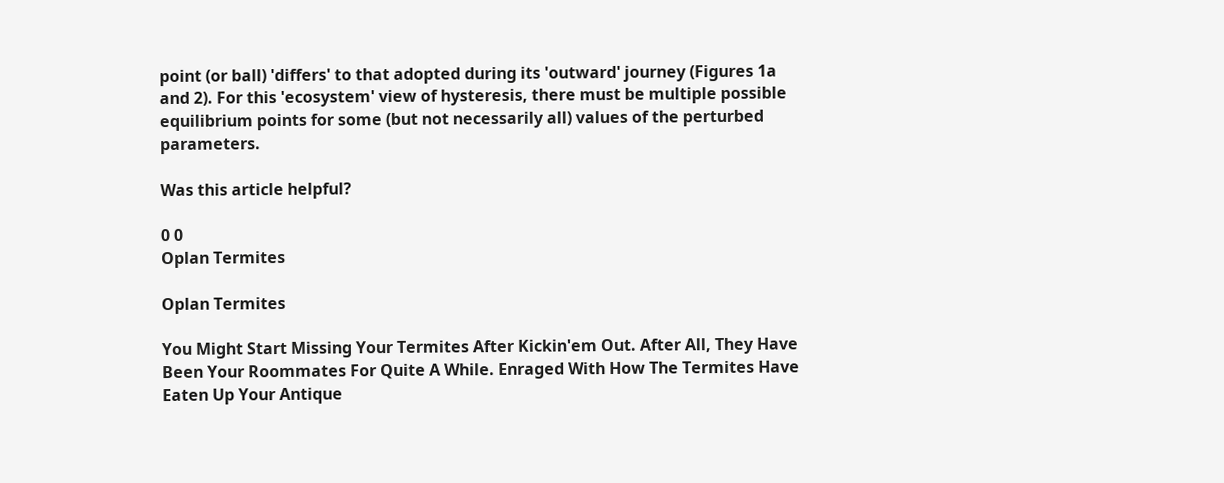point (or ball) 'differs' to that adopted during its 'outward' journey (Figures 1a and 2). For this 'ecosystem' view of hysteresis, there must be multiple possible equilibrium points for some (but not necessarily all) values of the perturbed parameters.

Was this article helpful?

0 0
Oplan Termites

Oplan Termites

You Might Start Missing Your Termites After Kickin'em Out. After All, They Have Been Your Roommates For Quite A While. Enraged With How The Termites Have Eaten Up Your Antique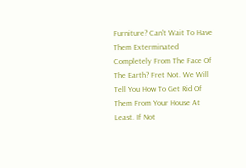Furniture? Can't Wait To Have Them Exterminated Completely From The Face Of The Earth? Fret Not. We Will Tell You How To Get Rid Of Them From Your House At Least. If Not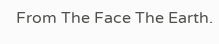From The Face The Earth.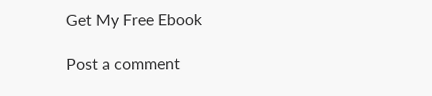Get My Free Ebook

Post a comment